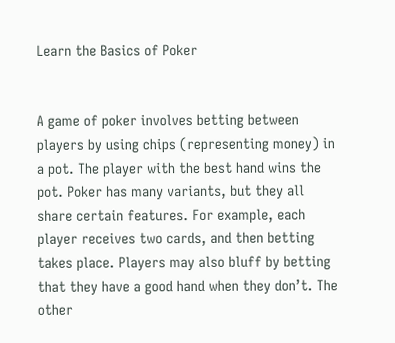Learn the Basics of Poker


A game of poker involves betting between players by using chips (representing money) in a pot. The player with the best hand wins the pot. Poker has many variants, but they all share certain features. For example, each player receives two cards, and then betting takes place. Players may also bluff by betting that they have a good hand when they don’t. The other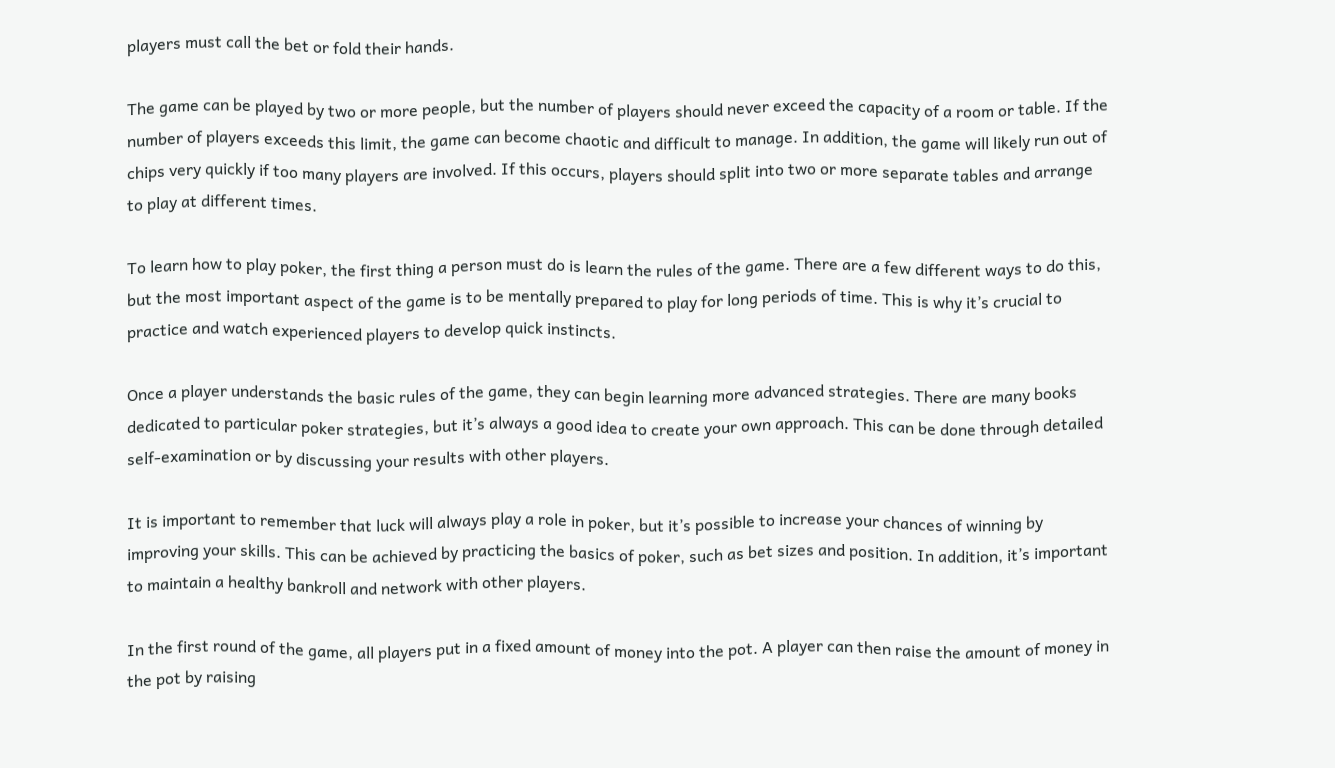players must call the bet or fold their hands.

The game can be played by two or more people, but the number of players should never exceed the capacity of a room or table. If the number of players exceeds this limit, the game can become chaotic and difficult to manage. In addition, the game will likely run out of chips very quickly if too many players are involved. If this occurs, players should split into two or more separate tables and arrange to play at different times.

To learn how to play poker, the first thing a person must do is learn the rules of the game. There are a few different ways to do this, but the most important aspect of the game is to be mentally prepared to play for long periods of time. This is why it’s crucial to practice and watch experienced players to develop quick instincts.

Once a player understands the basic rules of the game, they can begin learning more advanced strategies. There are many books dedicated to particular poker strategies, but it’s always a good idea to create your own approach. This can be done through detailed self-examination or by discussing your results with other players.

It is important to remember that luck will always play a role in poker, but it’s possible to increase your chances of winning by improving your skills. This can be achieved by practicing the basics of poker, such as bet sizes and position. In addition, it’s important to maintain a healthy bankroll and network with other players.

In the first round of the game, all players put in a fixed amount of money into the pot. A player can then raise the amount of money in the pot by raising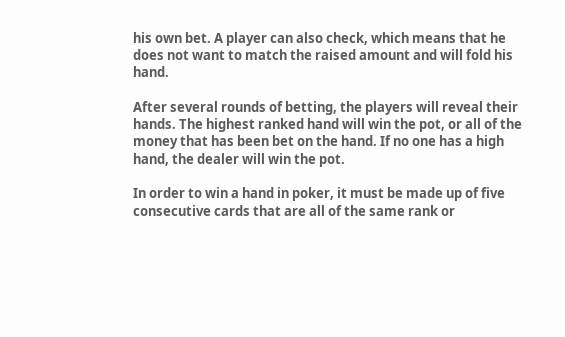his own bet. A player can also check, which means that he does not want to match the raised amount and will fold his hand.

After several rounds of betting, the players will reveal their hands. The highest ranked hand will win the pot, or all of the money that has been bet on the hand. If no one has a high hand, the dealer will win the pot.

In order to win a hand in poker, it must be made up of five consecutive cards that are all of the same rank or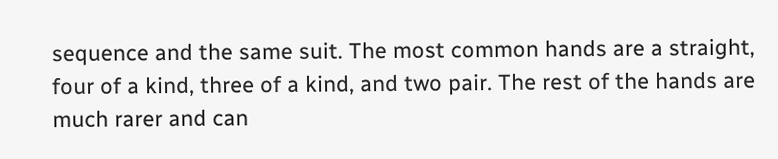sequence and the same suit. The most common hands are a straight, four of a kind, three of a kind, and two pair. The rest of the hands are much rarer and can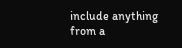include anything from a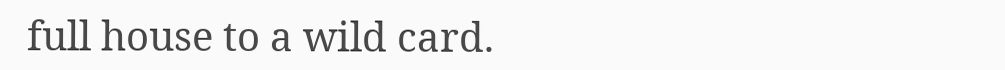full house to a wild card.